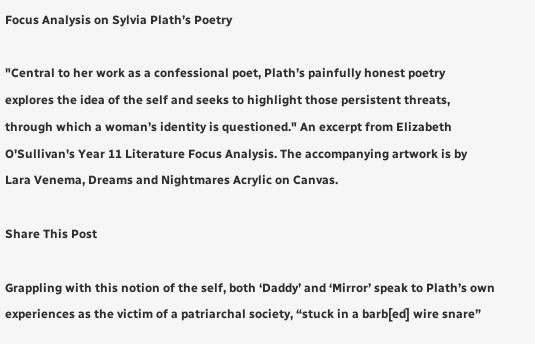Focus Analysis on Sylvia Plath’s Poetry

"Central to her work as a confessional poet, Plath’s painfully honest poetry explores the idea of the self and seeks to highlight those persistent threats, through which a woman’s identity is questioned." An excerpt from Elizabeth O'Sullivan's Year 11 Literature Focus Analysis. The accompanying artwork is by Lara Venema, Dreams and Nightmares Acrylic on Canvas.

Share This Post

Grappling with this notion of the self, both ‘Daddy’ and ‘Mirror’ speak to Plath’s own experiences as the victim of a patriarchal society, “stuck in a barb[ed] wire snare”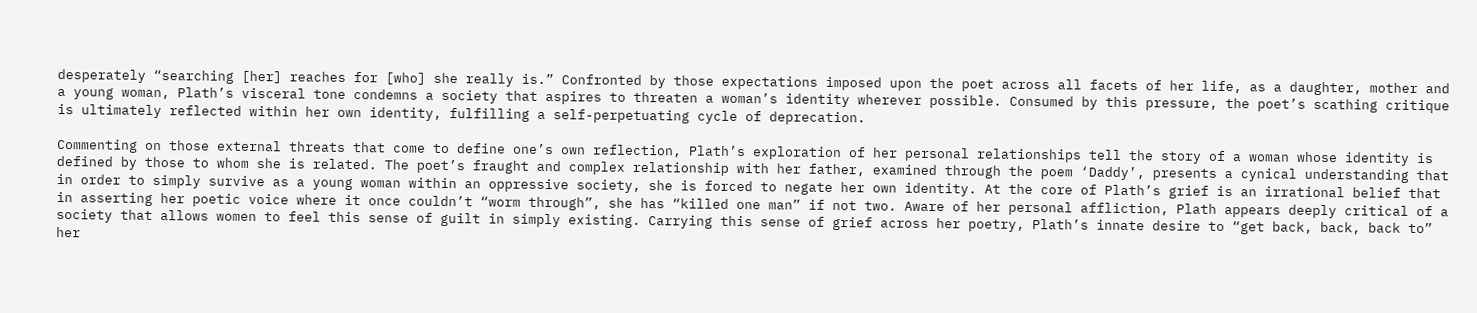desperately “searching [her] reaches for [who] she really is.” Confronted by those expectations imposed upon the poet across all facets of her life, as a daughter, mother and a young woman, Plath’s visceral tone condemns a society that aspires to threaten a woman’s identity wherever possible. Consumed by this pressure, the poet’s scathing critique is ultimately reflected within her own identity, fulfilling a self-perpetuating cycle of deprecation.

Commenting on those external threats that come to define one’s own reflection, Plath’s exploration of her personal relationships tell the story of a woman whose identity is defined by those to whom she is related. The poet’s fraught and complex relationship with her father, examined through the poem ‘Daddy’, presents a cynical understanding that in order to simply survive as a young woman within an oppressive society, she is forced to negate her own identity. At the core of Plath’s grief is an irrational belief that in asserting her poetic voice where it once couldn’t “worm through”, she has “killed one man” if not two. Aware of her personal affliction, Plath appears deeply critical of a society that allows women to feel this sense of guilt in simply existing. Carrying this sense of grief across her poetry, Plath’s innate desire to “get back, back, back to” her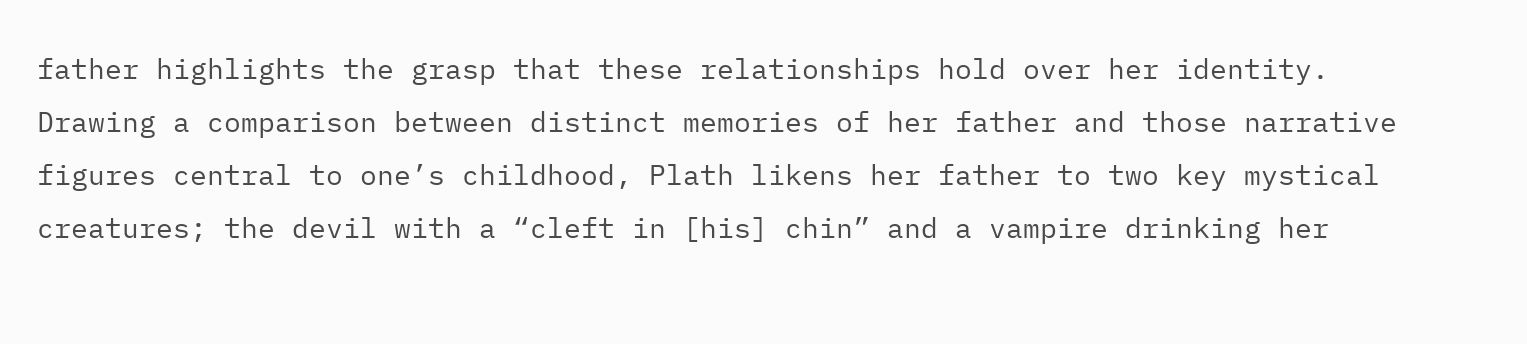father highlights the grasp that these relationships hold over her identity. Drawing a comparison between distinct memories of her father and those narrative figures central to one’s childhood, Plath likens her father to two key mystical creatures; the devil with a “cleft in [his] chin” and a vampire drinking her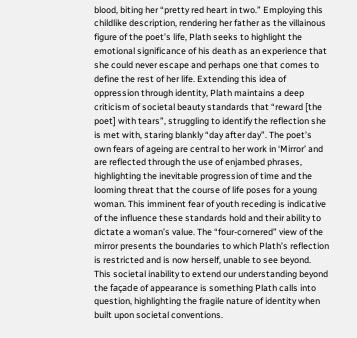blood, biting her “pretty red heart in two.” Employing this childlike description, rendering her father as the villainous figure of the poet’s life, Plath seeks to highlight the emotional significance of his death as an experience that she could never escape and perhaps one that comes to define the rest of her life. Extending this idea of oppression through identity, Plath maintains a deep criticism of societal beauty standards that “reward [the poet] with tears”, struggling to identify the reflection she is met with, staring blankly “day after day”. The poet’s own fears of ageing are central to her work in ‘Mirror’ and are reflected through the use of enjambed phrases, highlighting the inevitable progression of time and the looming threat that the course of life poses for a young woman. This imminent fear of youth receding is indicative of the influence these standards hold and their ability to dictate a woman’s value. The “four-cornered” view of the mirror presents the boundaries to which Plath’s reflection is restricted and is now herself, unable to see beyond. This societal inability to extend our understanding beyond the façade of appearance is something Plath calls into question, highlighting the fragile nature of identity when built upon societal conventions.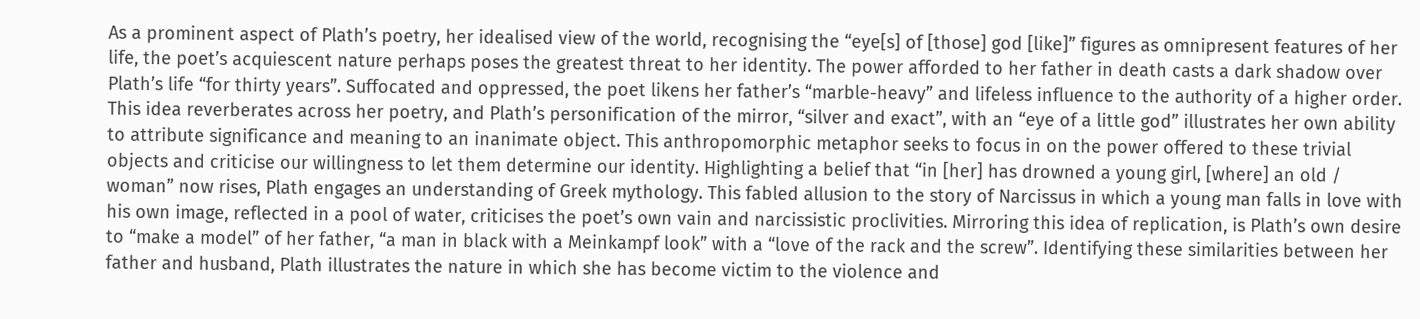As a prominent aspect of Plath’s poetry, her idealised view of the world, recognising the “eye[s] of [those] god [like]” figures as omnipresent features of her life, the poet’s acquiescent nature perhaps poses the greatest threat to her identity. The power afforded to her father in death casts a dark shadow over Plath’s life “for thirty years”. Suffocated and oppressed, the poet likens her father’s “marble-heavy” and lifeless influence to the authority of a higher order. This idea reverberates across her poetry, and Plath’s personification of the mirror, “silver and exact”, with an “eye of a little god” illustrates her own ability to attribute significance and meaning to an inanimate object. This anthropomorphic metaphor seeks to focus in on the power offered to these trivial objects and criticise our willingness to let them determine our identity. Highlighting a belief that “in [her] has drowned a young girl, [where] an old / woman” now rises, Plath engages an understanding of Greek mythology. This fabled allusion to the story of Narcissus in which a young man falls in love with his own image, reflected in a pool of water, criticises the poet’s own vain and narcissistic proclivities. Mirroring this idea of replication, is Plath’s own desire to “make a model” of her father, “a man in black with a Meinkampf look” with a “love of the rack and the screw”. Identifying these similarities between her father and husband, Plath illustrates the nature in which she has become victim to the violence and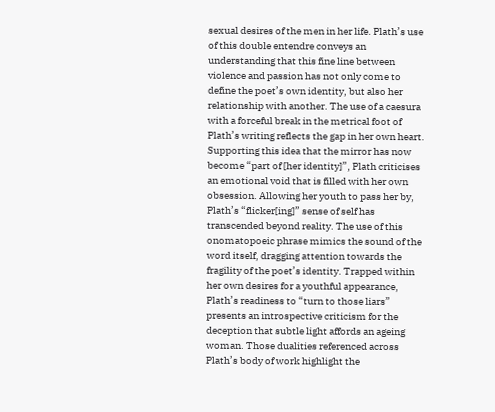sexual desires of the men in her life. Plath’s use of this double entendre conveys an understanding that this fine line between violence and passion has not only come to define the poet’s own identity, but also her relationship with another. The use of a caesura with a forceful break in the metrical foot of Plath’s writing reflects the gap in her own heart. Supporting this idea that the mirror has now become “part of [her identity]”, Plath criticises an emotional void that is filled with her own obsession. Allowing her youth to pass her by, Plath’s “flicker[ing]” sense of self has transcended beyond reality. The use of this onomatopoeic phrase mimics the sound of the word itself, dragging attention towards the fragility of the poet’s identity. Trapped within her own desires for a youthful appearance, Plath’s readiness to “turn to those liars” presents an introspective criticism for the deception that subtle light affords an ageing woman. Those dualities referenced across Plath’s body of work highlight the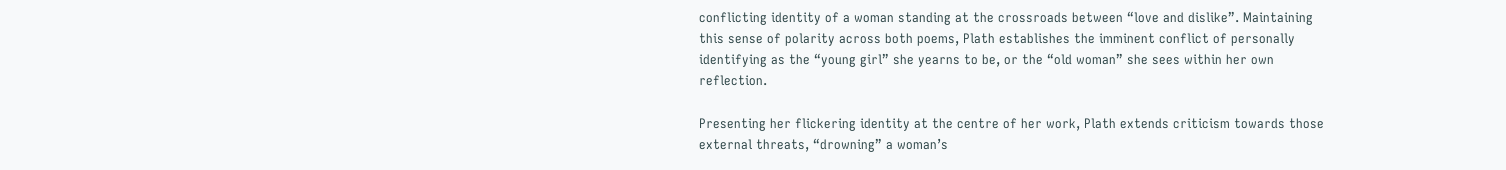conflicting identity of a woman standing at the crossroads between “love and dislike”. Maintaining this sense of polarity across both poems, Plath establishes the imminent conflict of personally identifying as the “young girl” she yearns to be, or the “old woman” she sees within her own reflection.

Presenting her flickering identity at the centre of her work, Plath extends criticism towards those external threats, “drowning” a woman’s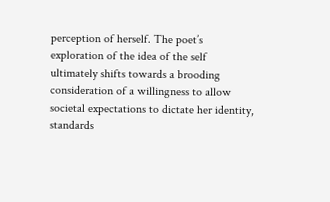perception of herself. The poet’s exploration of the idea of the self ultimately shifts towards a brooding consideration of a willingness to allow societal expectations to dictate her identity, standards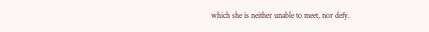which she is neither unable to meet, nor defy.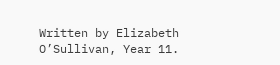Written by Elizabeth O’Sullivan, Year 11.